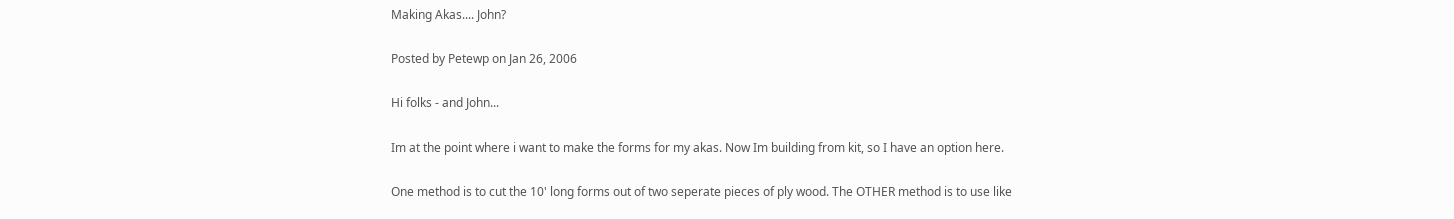Making Akas.... John?

Posted by Petewp on Jan 26, 2006

Hi folks - and John...

Im at the point where i want to make the forms for my akas. Now Im building from kit, so I have an option here.

One method is to cut the 10' long forms out of two seperate pieces of ply wood. The OTHER method is to use like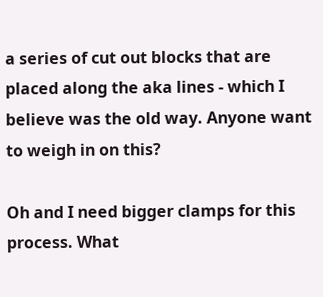a series of cut out blocks that are placed along the aka lines - which I believe was the old way. Anyone want to weigh in on this?

Oh and I need bigger clamps for this process. What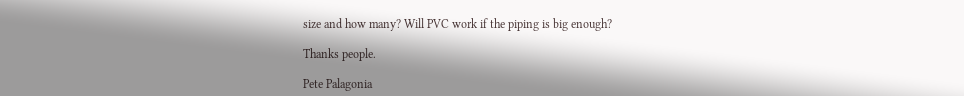size and how many? Will PVC work if the piping is big enough?

Thanks people.

Pete Palagonia